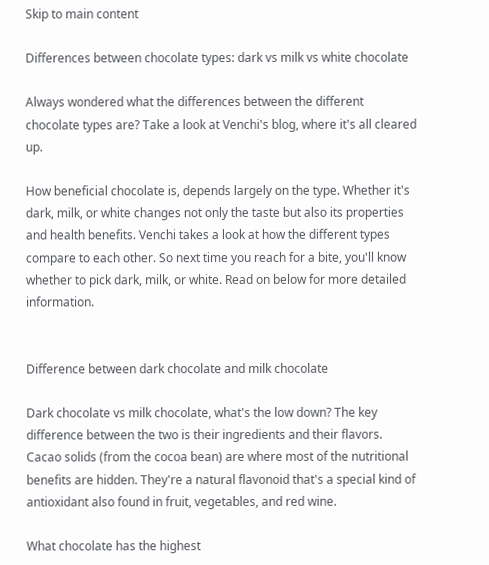Skip to main content

Differences between chocolate types: dark vs milk vs white chocolate

Always wondered what the differences between the different chocolate types are? Take a look at Venchi's blog, where it's all cleared up.

How beneficial chocolate is, depends largely on the type. Whether it's dark, milk, or white changes not only the taste but also its properties and health benefits. Venchi takes a look at how the different types compare to each other. So next time you reach for a bite, you'll know whether to pick dark, milk, or white. Read on below for more detailed information.


Difference between dark chocolate and milk chocolate

Dark chocolate vs milk chocolate, what's the low down? The key difference between the two is their ingredients and their flavors. Cacao solids (from the cocoa bean) are where most of the nutritional benefits are hidden. They're a natural flavonoid that's a special kind of antioxidant also found in fruit, vegetables, and red wine.

What chocolate has the highest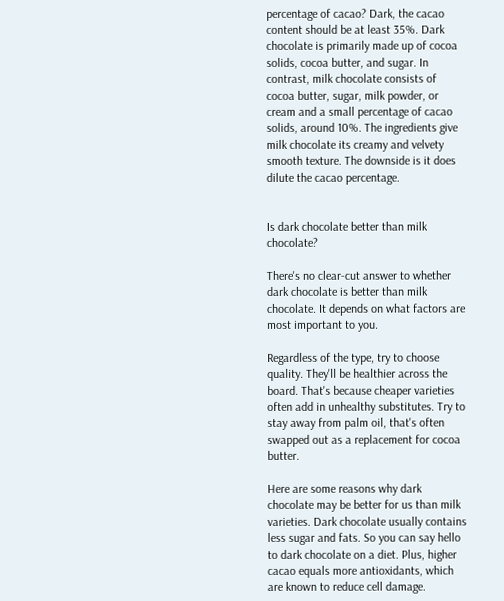percentage of cacao? Dark, the cacao content should be at least 35%. Dark chocolate is primarily made up of cocoa solids, cocoa butter, and sugar. In contrast, milk chocolate consists of cocoa butter, sugar, milk powder, or cream and a small percentage of cacao solids, around 10%. The ingredients give milk chocolate its creamy and velvety smooth texture. The downside is it does dilute the cacao percentage.


Is dark chocolate better than milk chocolate?

There's no clear-cut answer to whether dark chocolate is better than milk chocolate. It depends on what factors are most important to you.

Regardless of the type, try to choose quality. They'll be healthier across the board. That's because cheaper varieties often add in unhealthy substitutes. Try to stay away from palm oil, that's often swapped out as a replacement for cocoa butter.

Here are some reasons why dark chocolate may be better for us than milk varieties. Dark chocolate usually contains less sugar and fats. So you can say hello to dark chocolate on a diet. Plus, higher cacao equals more antioxidants, which are known to reduce cell damage.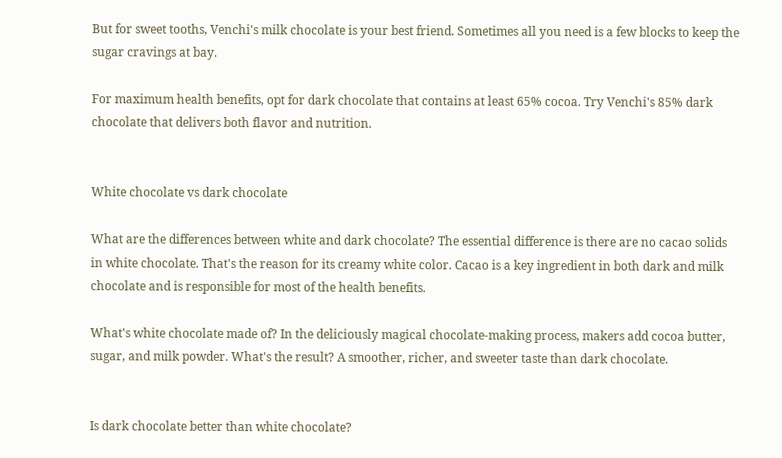But for sweet tooths, Venchi's milk chocolate is your best friend. Sometimes all you need is a few blocks to keep the sugar cravings at bay.

For maximum health benefits, opt for dark chocolate that contains at least 65% cocoa. Try Venchi's 85% dark chocolate that delivers both flavor and nutrition.


White chocolate vs dark chocolate

What are the differences between white and dark chocolate? The essential difference is there are no cacao solids in white chocolate. That's the reason for its creamy white color. Cacao is a key ingredient in both dark and milk chocolate and is responsible for most of the health benefits.

What's white chocolate made of? In the deliciously magical chocolate-making process, makers add cocoa butter, sugar, and milk powder. What's the result? A smoother, richer, and sweeter taste than dark chocolate.


Is dark chocolate better than white chocolate?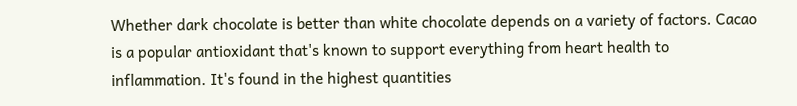Whether dark chocolate is better than white chocolate depends on a variety of factors. Cacao is a popular antioxidant that's known to support everything from heart health to inflammation. It's found in the highest quantities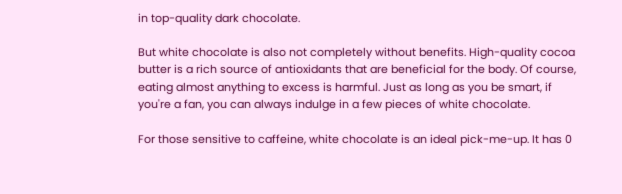in top-quality dark chocolate.

But white chocolate is also not completely without benefits. High-quality cocoa butter is a rich source of antioxidants that are beneficial for the body. Of course, eating almost anything to excess is harmful. Just as long as you be smart, if you're a fan, you can always indulge in a few pieces of white chocolate.

For those sensitive to caffeine, white chocolate is an ideal pick-me-up. It has 0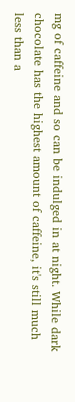mg of caffeine and so can be indulged in at night. While dark chocolate has the highest amount of caffeine, it's still much less than a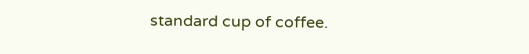standard cup of coffee.